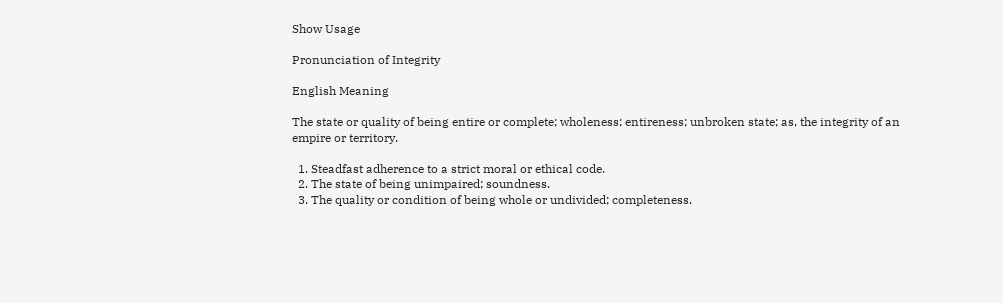Show Usage

Pronunciation of Integrity

English Meaning

The state or quality of being entire or complete; wholeness; entireness; unbroken state; as, the integrity of an empire or territory.

  1. Steadfast adherence to a strict moral or ethical code.
  2. The state of being unimpaired; soundness.
  3. The quality or condition of being whole or undivided; completeness.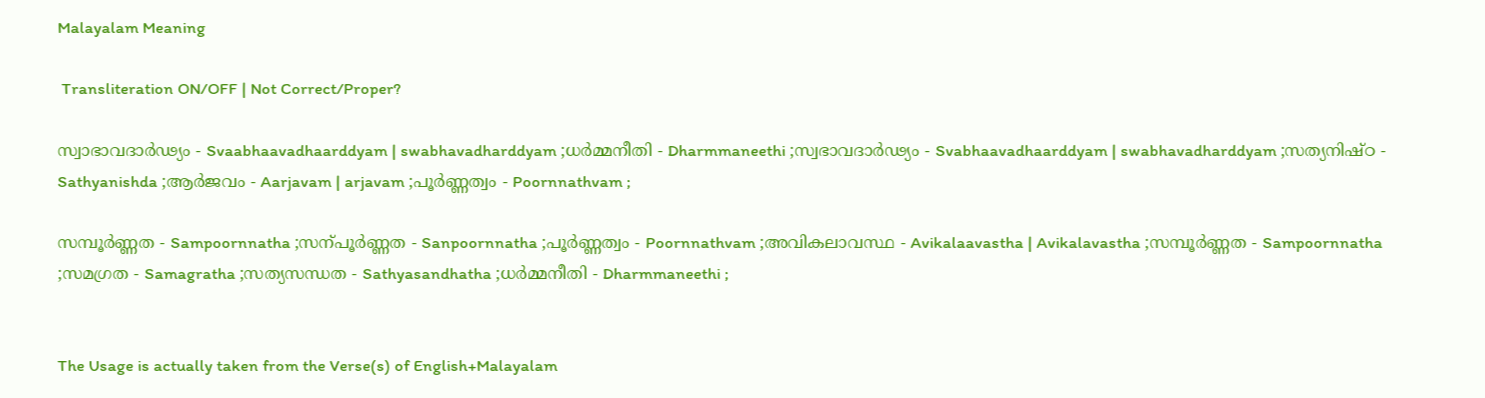Malayalam Meaning

 Transliteration ON/OFF | Not Correct/Proper?

സ്വാഭാവദാര്‍ഢ്യം - Svaabhaavadhaarddyam | swabhavadharddyam ;ധര്‍മ്മനീതി - Dharmmaneethi ;സ്വഭാവദാര്‍ഢ്യം - Svabhaavadhaarddyam | swabhavadharddyam ;സത്യനിഷ്ഠ - Sathyanishda ;ആര്‍ജവം - Aarjavam | arjavam ;പൂര്‍ണ്ണത്വം - Poornnathvam ;

സമ്പൂർണ്ണത - Sampoornnatha ;സന്പൂര്‍ണ്ണത - Sanpoornnatha ;പൂർണ്ണത്വം - Poornnathvam ;അവികലാവസ്ഥ - Avikalaavastha | Avikalavastha ;സമ്പൂര്‍ണ്ണത - Sampoornnatha ;സമഗ്രത - Samagratha ;സത്യസന്ധത - Sathyasandhatha ;ധർമ്മനീതി - Dharmmaneethi ;


The Usage is actually taken from the Verse(s) of English+Malayalam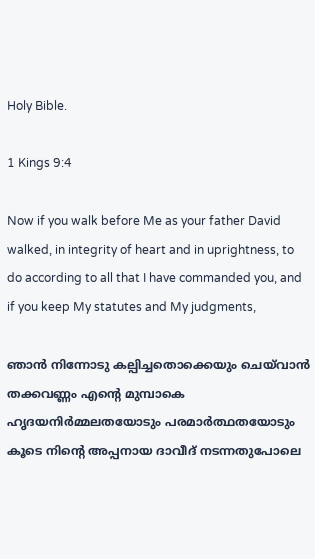Holy Bible.

1 Kings 9:4

Now if you walk before Me as your father David walked, in integrity of heart and in uprightness, to do according to all that I have commanded you, and if you keep My statutes and My judgments,

ഞാൻ നിന്നോടു കല്പിച്ചതൊക്കെയും ചെയ്‍വാൻ തക്കവണ്ണം എന്റെ മുമ്പാകെ ഹൃദയനിർമ്മലതയോടും പരമാർത്ഥതയോടും കൂടെ നിന്റെ അപ്പനായ ദാവീദ് നടന്നതുപോലെ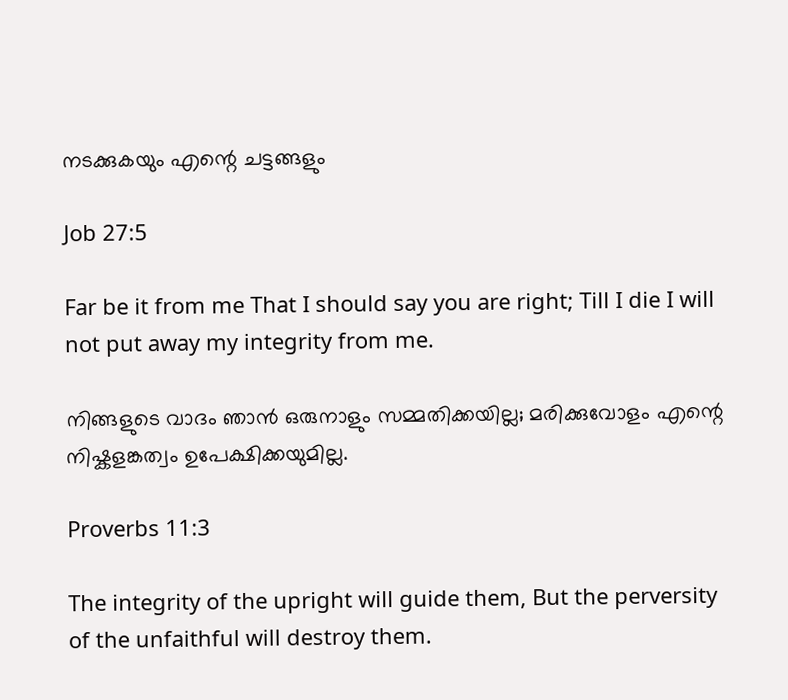നടക്കുകയും എന്റെ ചട്ടങ്ങളും

Job 27:5

Far be it from me That I should say you are right; Till I die I will not put away my integrity from me.

നിങ്ങളുടെ വാദം ഞാൻ ഒരുനാളും സമ്മതിക്കയില്ല; മരിക്കുവോളം എന്റെ നിഷ്കളങ്കത്വം ഉപേക്ഷിക്കയുമില്ല.

Proverbs 11:3

The integrity of the upright will guide them, But the perversity of the unfaithful will destroy them.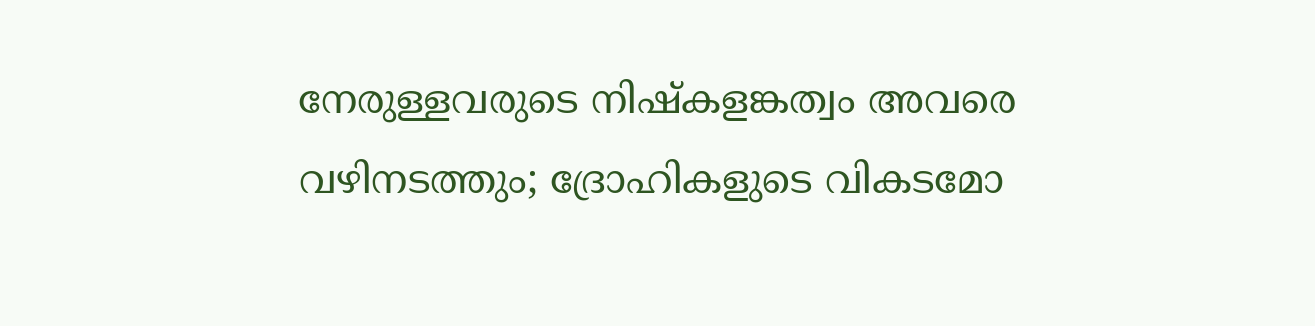നേരുള്ളവരുടെ നിഷ്കളങ്കത്വം അവരെ വഴിനടത്തും; ദ്രോഹികളുടെ വികടമോ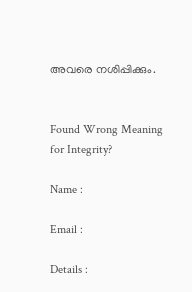അവരെ നശിപ്പിക്കും.


Found Wrong Meaning for Integrity?

Name :

Email :

Details :